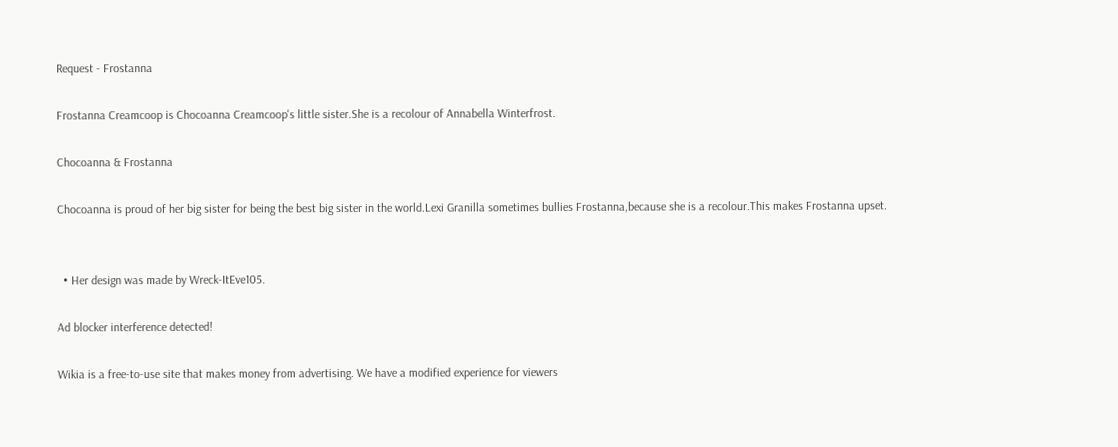Request - Frostanna

Frostanna Creamcoop is Chocoanna Creamcoop's little sister.She is a recolour of Annabella Winterfrost.

Chocoanna & Frostanna

Chocoanna is proud of her big sister for being the best big sister in the world.Lexi Granilla sometimes bullies Frostanna,because she is a recolour.This makes Frostanna upset.


  • Her design was made by Wreck-ItEve105.

Ad blocker interference detected!

Wikia is a free-to-use site that makes money from advertising. We have a modified experience for viewers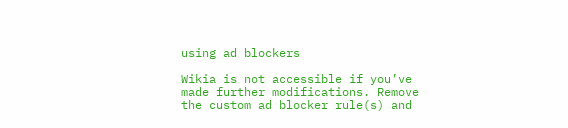using ad blockers

Wikia is not accessible if you’ve made further modifications. Remove the custom ad blocker rule(s) and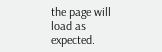the page will load as expected.